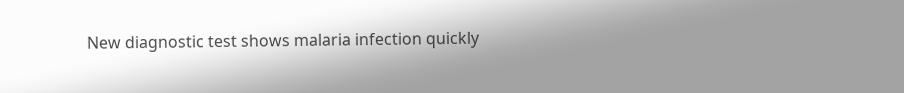New diagnostic test shows malaria infection quickly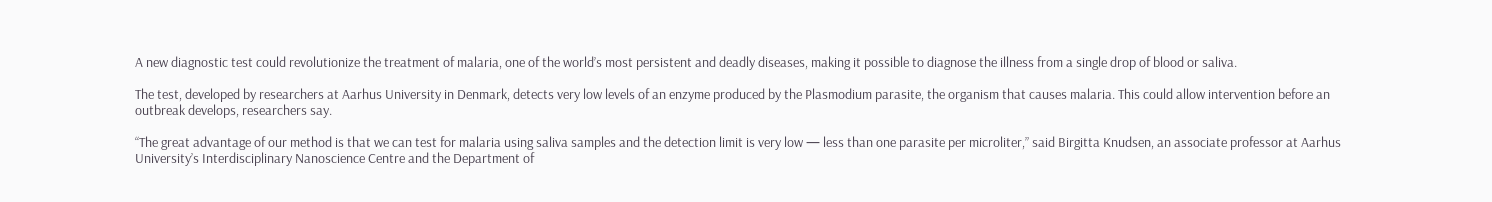A new diagnostic test could revolutionize the treatment of malaria, one of the world’s most persistent and deadly diseases, making it possible to diagnose the illness from a single drop of blood or saliva.

The test, developed by researchers at Aarhus University in Denmark, detects very low levels of an enzyme produced by the Plasmodium parasite, the organism that causes malaria. This could allow intervention before an outbreak develops, researchers say.

“The great advantage of our method is that we can test for malaria using saliva samples and the detection limit is very low — less than one parasite per microliter,” said Birgitta Knudsen, an associate professor at Aarhus University’s Interdisciplinary Nanoscience Centre and the Department of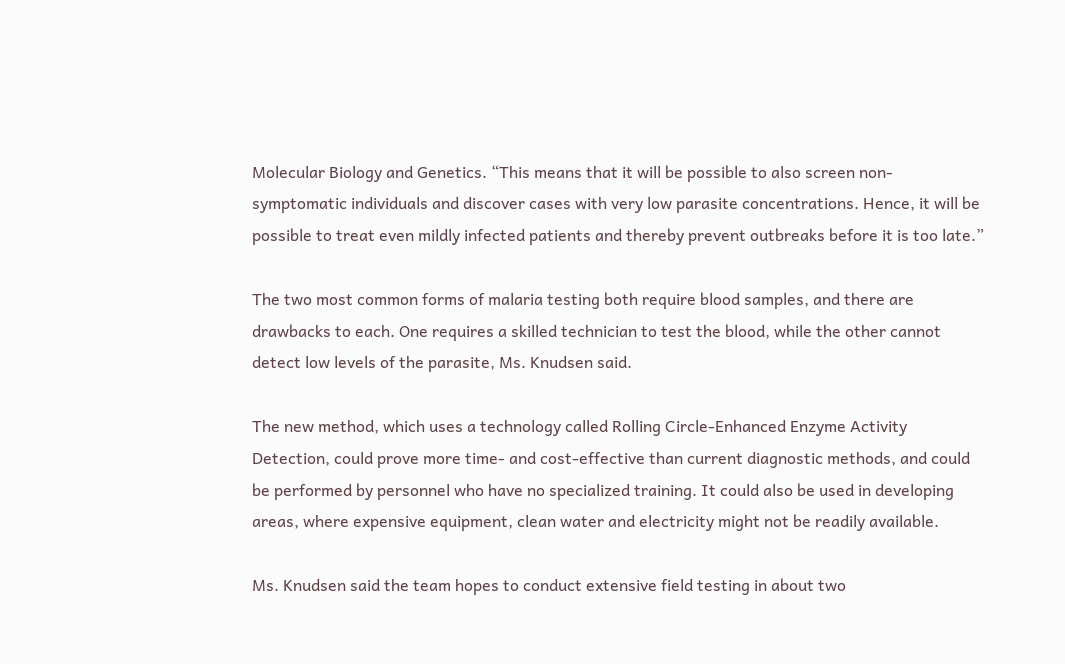Molecular Biology and Genetics. “This means that it will be possible to also screen non-symptomatic individuals and discover cases with very low parasite concentrations. Hence, it will be possible to treat even mildly infected patients and thereby prevent outbreaks before it is too late.”

The two most common forms of malaria testing both require blood samples, and there are drawbacks to each. One requires a skilled technician to test the blood, while the other cannot detect low levels of the parasite, Ms. Knudsen said.

The new method, which uses a technology called Rolling Circle-Enhanced Enzyme Activity Detection, could prove more time- and cost-effective than current diagnostic methods, and could be performed by personnel who have no specialized training. It could also be used in developing areas, where expensive equipment, clean water and electricity might not be readily available.

Ms. Knudsen said the team hopes to conduct extensive field testing in about two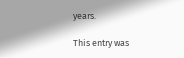years.

This entry was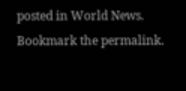posted in World News. Bookmark the permalink.